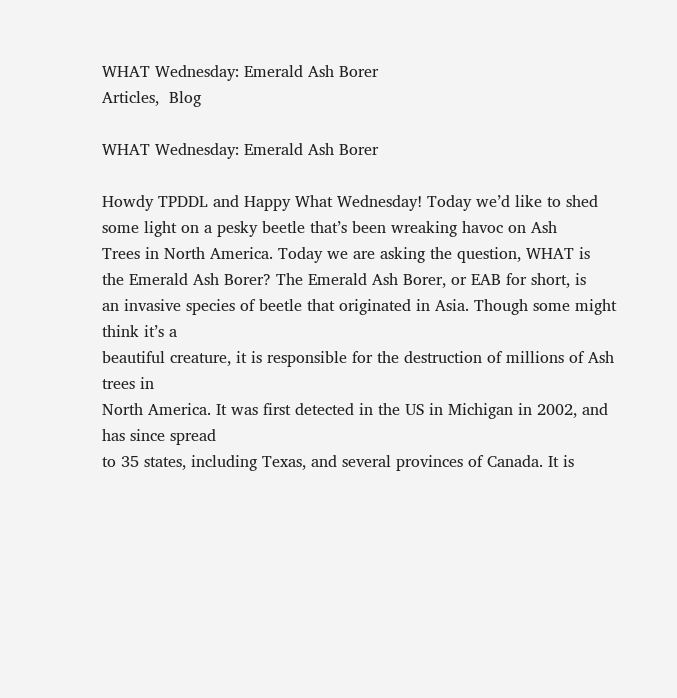WHAT Wednesday: Emerald Ash Borer
Articles,  Blog

WHAT Wednesday: Emerald Ash Borer

Howdy TPDDL and Happy What Wednesday! Today we’d like to shed some light on a pesky beetle that’s been wreaking havoc on Ash
Trees in North America. Today we are asking the question, WHAT is
the Emerald Ash Borer? The Emerald Ash Borer, or EAB for short, is
an invasive species of beetle that originated in Asia. Though some might think it’s a
beautiful creature, it is responsible for the destruction of millions of Ash trees in
North America. It was first detected in the US in Michigan in 2002, and has since spread
to 35 states, including Texas, and several provinces of Canada. It is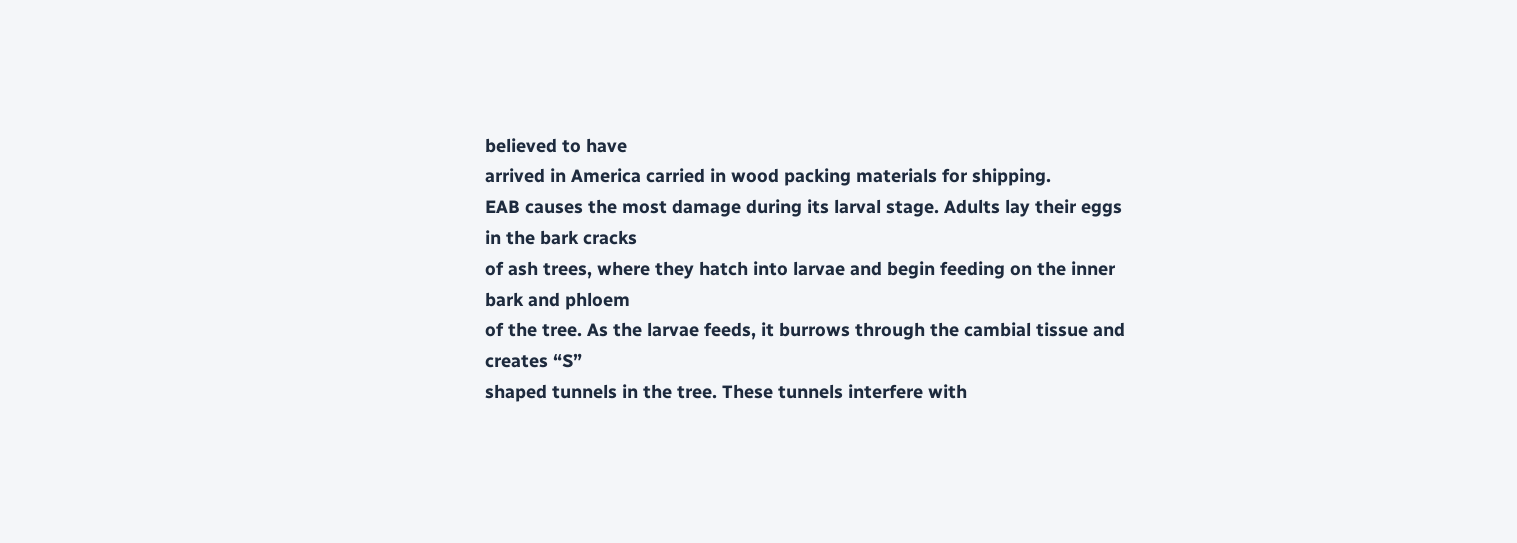believed to have
arrived in America carried in wood packing materials for shipping.
EAB causes the most damage during its larval stage. Adults lay their eggs in the bark cracks
of ash trees, where they hatch into larvae and begin feeding on the inner bark and phloem
of the tree. As the larvae feeds, it burrows through the cambial tissue and creates “S”
shaped tunnels in the tree. These tunnels interfere with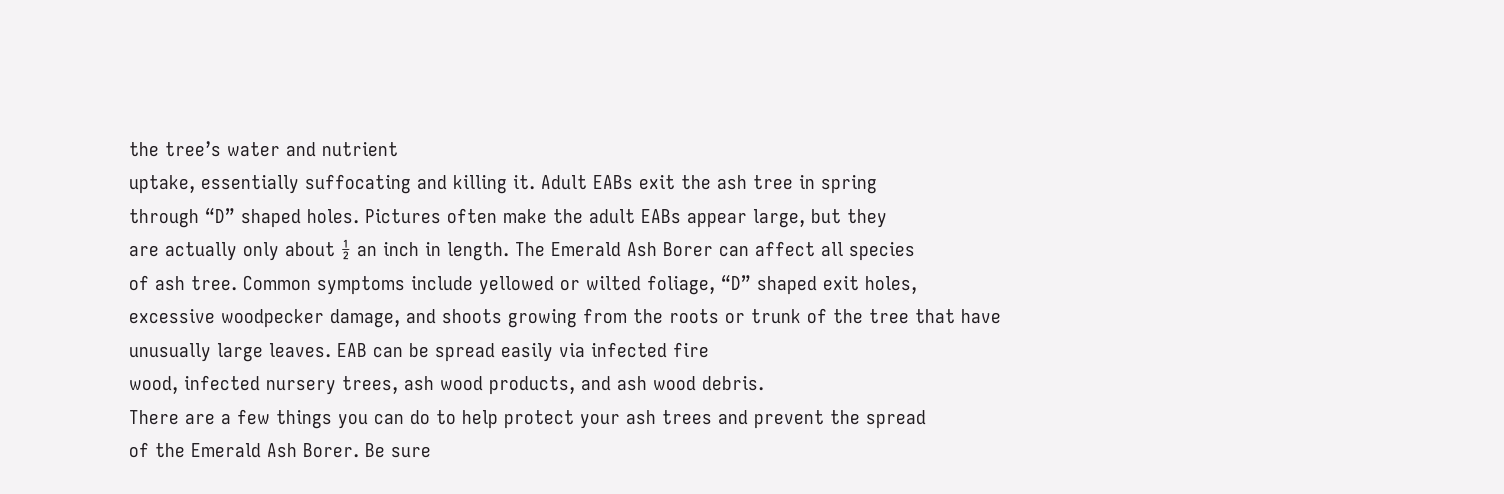the tree’s water and nutrient
uptake, essentially suffocating and killing it. Adult EABs exit the ash tree in spring
through “D” shaped holes. Pictures often make the adult EABs appear large, but they
are actually only about ½ an inch in length. The Emerald Ash Borer can affect all species
of ash tree. Common symptoms include yellowed or wilted foliage, “D” shaped exit holes,
excessive woodpecker damage, and shoots growing from the roots or trunk of the tree that have
unusually large leaves. EAB can be spread easily via infected fire
wood, infected nursery trees, ash wood products, and ash wood debris.
There are a few things you can do to help protect your ash trees and prevent the spread
of the Emerald Ash Borer. Be sure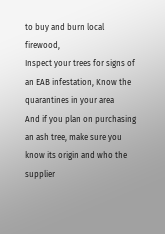to buy and burn local firewood,
Inspect your trees for signs of an EAB infestation, Know the quarantines in your area
And if you plan on purchasing an ash tree, make sure you know its origin and who the
supplier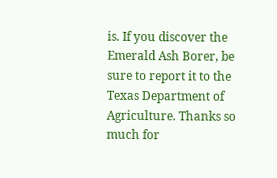is. If you discover the Emerald Ash Borer, be
sure to report it to the Texas Department of Agriculture. Thanks so much for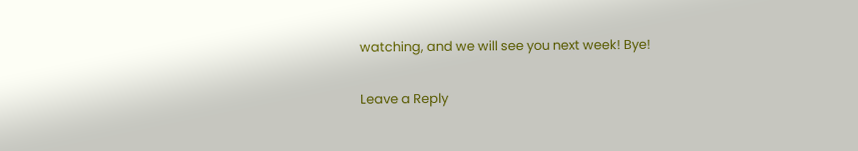watching, and we will see you next week! Bye!

Leave a Reply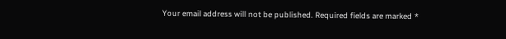Your email address will not be published. Required fields are marked *